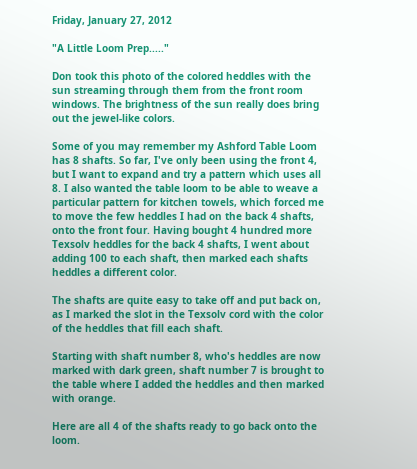Friday, January 27, 2012

"A Little Loom Prep....."

Don took this photo of the colored heddles with the sun streaming through them from the front room windows. The brightness of the sun really does bring out the jewel-like colors.

Some of you may remember my Ashford Table Loom has 8 shafts. So far, I've only been using the front 4, but I want to expand and try a pattern which uses all 8. I also wanted the table loom to be able to weave a particular pattern for kitchen towels, which forced me to move the few heddles I had on the back 4 shafts, onto the front four. Having bought 4 hundred more Texsolv heddles for the back 4 shafts, I went about adding 100 to each shaft, then marked each shafts heddles a different color.

The shafts are quite easy to take off and put back on, as I marked the slot in the Texsolv cord with the color of the heddles that fill each shaft.

Starting with shaft number 8, who's heddles are now marked with dark green, shaft number 7 is brought to the table where I added the heddles and then marked with orange.

Here are all 4 of the shafts ready to go back onto the loom.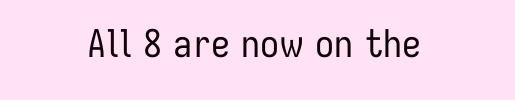All 8 are now on the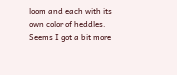loom and each with its own color of heddles. Seems I got a bit more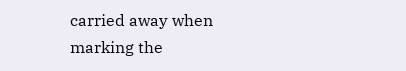carried away when marking the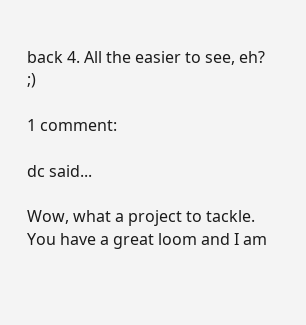back 4. All the easier to see, eh? ;)

1 comment:

dc said...

Wow, what a project to tackle. You have a great loom and I am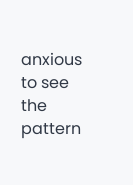anxious to see the pattern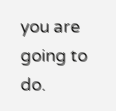you are going to do.